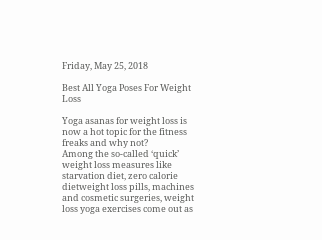Friday, May 25, 2018

Best All Yoga Poses For Weight Loss

Yoga asanas for weight loss is now a hot topic for the fitness freaks and why not?
Among the so-called ‘quick’ weight loss measures like starvation diet, zero calorie dietweight loss pills, machines and cosmetic surgeries, weight loss yoga exercises come out as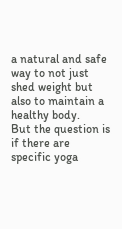a natural and safe way to not just shed weight but also to maintain a healthy body.
But the question is if there are specific yoga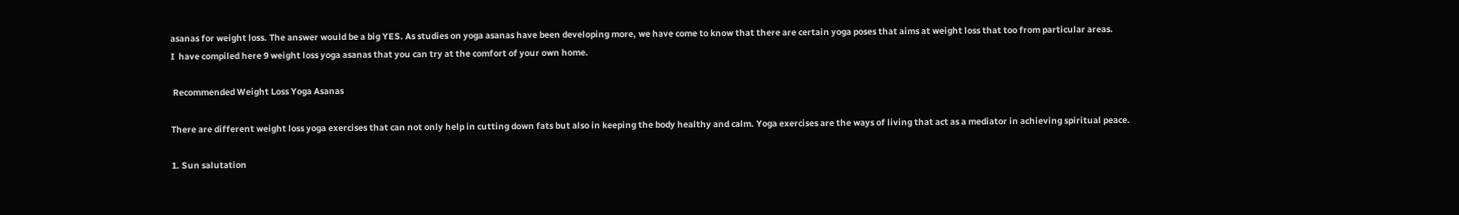asanas for weight loss. The answer would be a big YES. As studies on yoga asanas have been developing more, we have come to know that there are certain yoga poses that aims at weight loss that too from particular areas.
I  have compiled here 9 weight loss yoga asanas that you can try at the comfort of your own home.

 Recommended Weight Loss Yoga Asanas

There are different weight loss yoga exercises that can not only help in cutting down fats but also in keeping the body healthy and calm. Yoga exercises are the ways of living that act as a mediator in achieving spiritual peace.

1. Sun salutation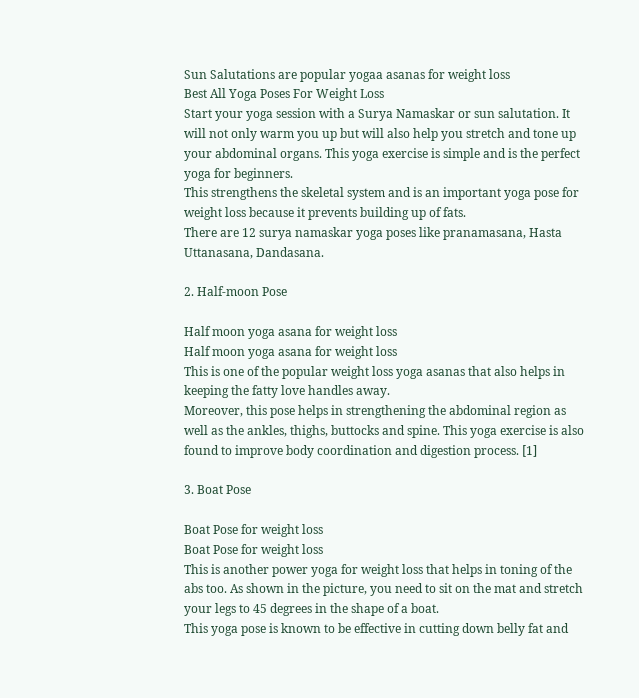Sun Salutations are popular yogaa asanas for weight loss
Best All Yoga Poses For Weight Loss
Start your yoga session with a Surya Namaskar or sun salutation. It will not only warm you up but will also help you stretch and tone up your abdominal organs. This yoga exercise is simple and is the perfect yoga for beginners.
This strengthens the skeletal system and is an important yoga pose for weight loss because it prevents building up of fats.
There are 12 surya namaskar yoga poses like pranamasana, Hasta Uttanasana, Dandasana.

2. Half-moon Pose

Half moon yoga asana for weight loss
Half moon yoga asana for weight loss
This is one of the popular weight loss yoga asanas that also helps in keeping the fatty love handles away.
Moreover, this pose helps in strengthening the abdominal region as well as the ankles, thighs, buttocks and spine. This yoga exercise is also found to improve body coordination and digestion process. [1]

3. Boat Pose

Boat Pose for weight loss
Boat Pose for weight loss
This is another power yoga for weight loss that helps in toning of the abs too. As shown in the picture, you need to sit on the mat and stretch your legs to 45 degrees in the shape of a boat.
This yoga pose is known to be effective in cutting down belly fat and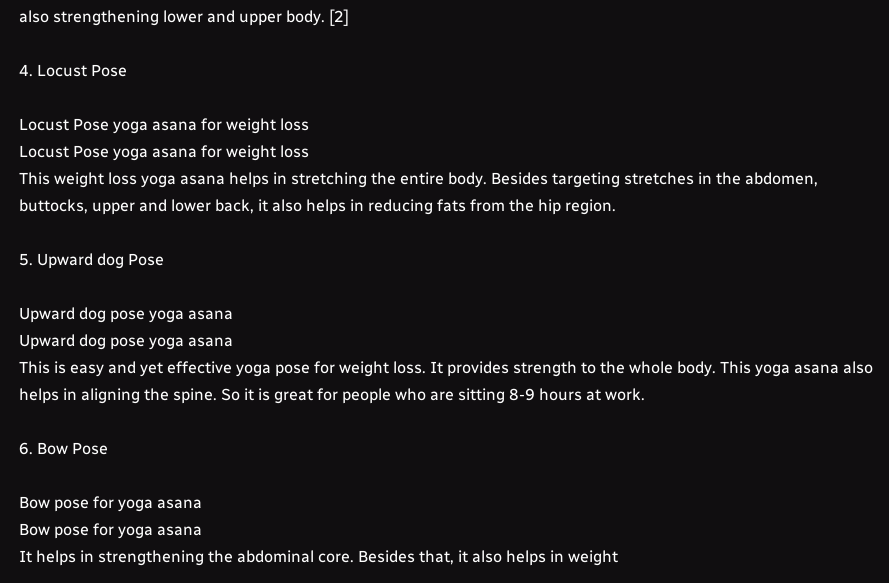also strengthening lower and upper body. [2]

4. Locust Pose

Locust Pose yoga asana for weight loss
Locust Pose yoga asana for weight loss
This weight loss yoga asana helps in stretching the entire body. Besides targeting stretches in the abdomen, buttocks, upper and lower back, it also helps in reducing fats from the hip region.

5. Upward dog Pose

Upward dog pose yoga asana
Upward dog pose yoga asana
This is easy and yet effective yoga pose for weight loss. It provides strength to the whole body. This yoga asana also helps in aligning the spine. So it is great for people who are sitting 8-9 hours at work.

6. Bow Pose

Bow pose for yoga asana
Bow pose for yoga asana
It helps in strengthening the abdominal core. Besides that, it also helps in weight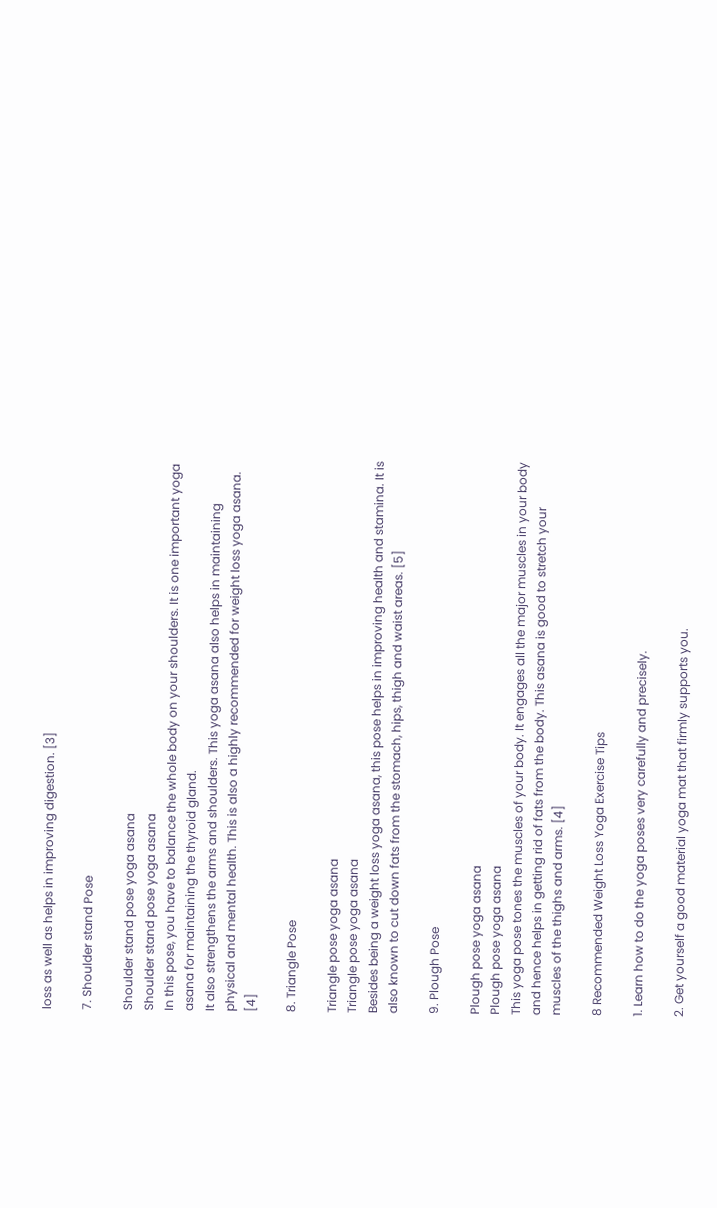loss as well as helps in improving digestion. [3]

7. Shoulder stand Pose

Shoulder stand pose yoga asana
Shoulder stand pose yoga asana
In this pose, you have to balance the whole body on your shoulders. It is one important yoga asana for maintaining the thyroid gland.
It also strengthens the arms and shoulders. This yoga asana also helps in maintaining physical and mental health. This is also a highly recommended for weight loss yoga asana. [4]

8. Triangle Pose

Triangle pose yoga asana
Triangle pose yoga asana
Besides being a weight loss yoga asana, this pose helps in improving health and stamina. It is also known to cut down fats from the stomach, hips, thigh and waist areas. [5]

9. Plough Pose

Plough pose yoga asana
Plough pose yoga asana
This yoga pose tones the muscles of your body. It engages all the major muscles in your body and hence helps in getting rid of fats from the body. This asana is good to stretch your muscles of the thighs and arms. [4]

8 Recommended Weight Loss Yoga Exercise Tips

1. Learn how to do the yoga poses very carefully and precisely.

2. Get yourself a good material yoga mat that firmly supports you.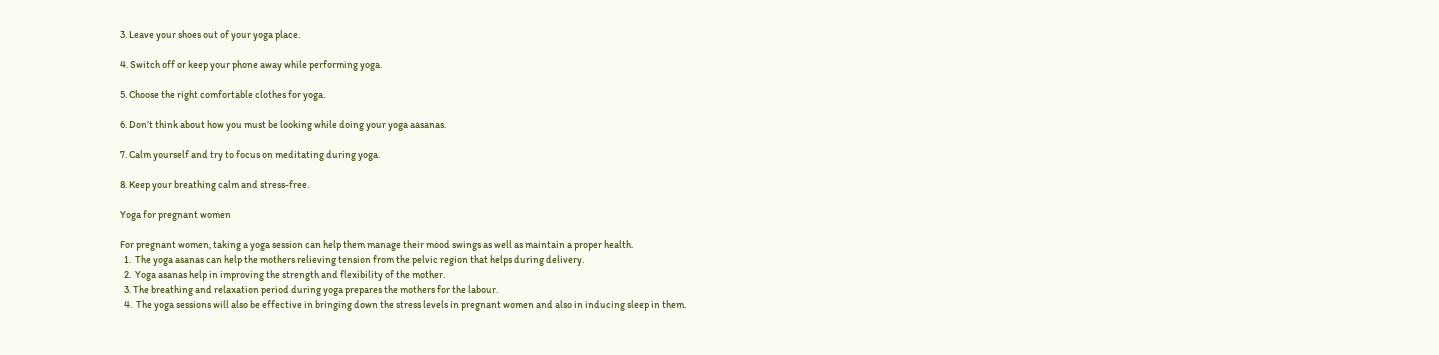3. Leave your shoes out of your yoga place.

4. Switch off or keep your phone away while performing yoga.

5. Choose the right comfortable clothes for yoga.

6. Don’t think about how you must be looking while doing your yoga aasanas.

7. Calm yourself and try to focus on meditating during yoga.

8. Keep your breathing calm and stress-free.

Yoga for pregnant women

For pregnant women, taking a yoga session can help them manage their mood swings as well as maintain a proper health.
  1.  The yoga asanas can help the mothers relieving tension from the pelvic region that helps during delivery.
  2.  Yoga asanas help in improving the strength and flexibility of the mother.
  3. The breathing and relaxation period during yoga prepares the mothers for the labour.
  4.  The yoga sessions will also be effective in bringing down the stress levels in pregnant women and also in inducing sleep in them.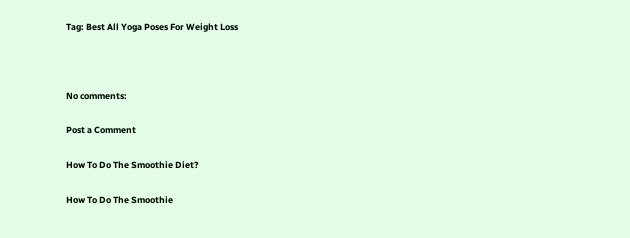Tag: Best All Yoga Poses For Weight Loss



No comments:

Post a Comment

How To Do The Smoothie Diet?

How To Do The Smoothie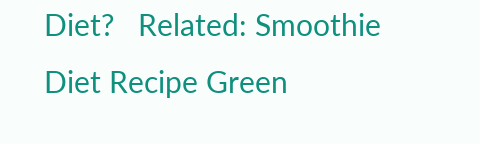Diet?   Related: Smoothie Diet Recipe Green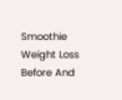Smoothie Weight Loss Before And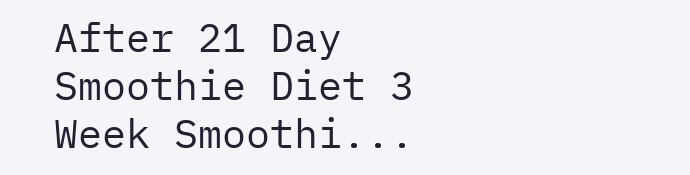After 21 Day Smoothie Diet 3 Week Smoothi...